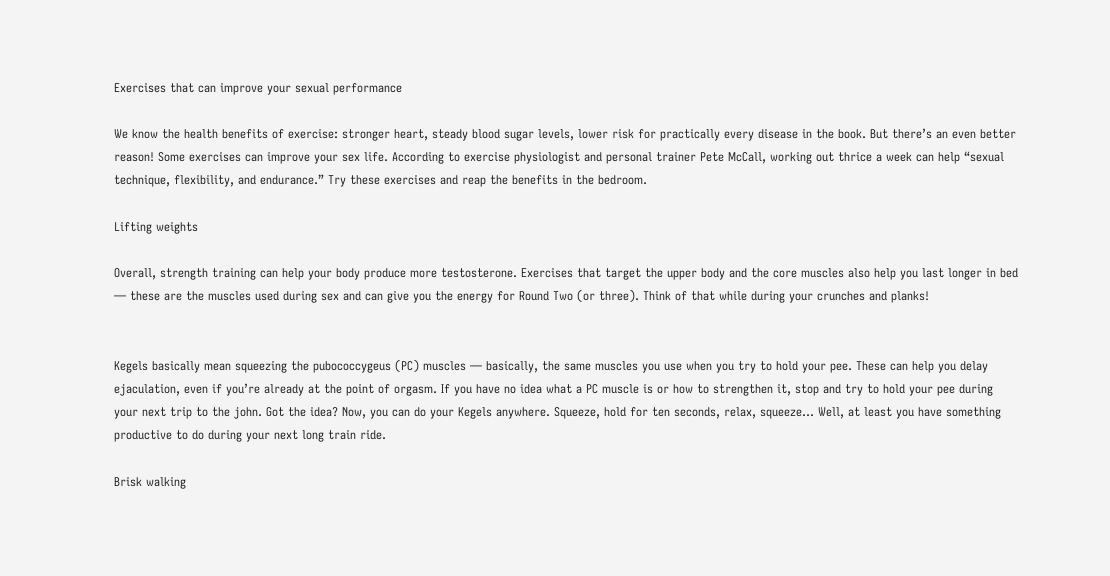Exercises that can improve your sexual performance

We know the health benefits of exercise: stronger heart, steady blood sugar levels, lower risk for practically every disease in the book. But there’s an even better reason! Some exercises can improve your sex life. According to exercise physiologist and personal trainer Pete McCall, working out thrice a week can help “sexual technique, flexibility, and endurance.” Try these exercises and reap the benefits in the bedroom.

Lifting weights

Overall, strength training can help your body produce more testosterone. Exercises that target the upper body and the core muscles also help you last longer in bed — these are the muscles used during sex and can give you the energy for Round Two (or three). Think of that while during your crunches and planks!


Kegels basically mean squeezing the pubococcygeus (PC) muscles — basically, the same muscles you use when you try to hold your pee. These can help you delay ejaculation, even if you’re already at the point of orgasm. If you have no idea what a PC muscle is or how to strengthen it, stop and try to hold your pee during your next trip to the john. Got the idea? Now, you can do your Kegels anywhere. Squeeze, hold for ten seconds, relax, squeeze… Well, at least you have something productive to do during your next long train ride.

Brisk walking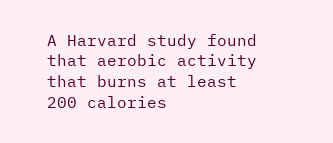A Harvard study found that aerobic activity that burns at least 200 calories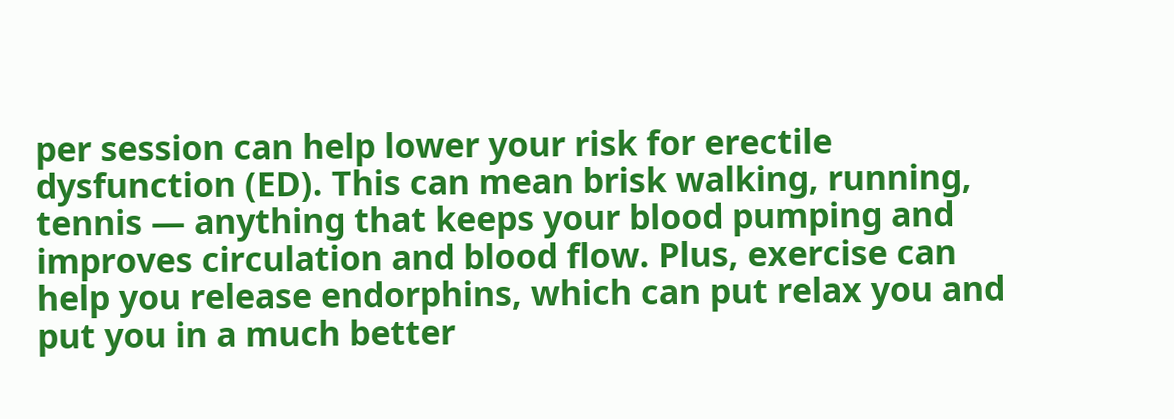per session can help lower your risk for erectile dysfunction (ED). This can mean brisk walking, running, tennis — anything that keeps your blood pumping and improves circulation and blood flow. Plus, exercise can help you release endorphins, which can put relax you and put you in a much better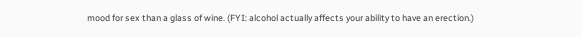mood for sex than a glass of wine. (FYI: alcohol actually affects your ability to have an erection.)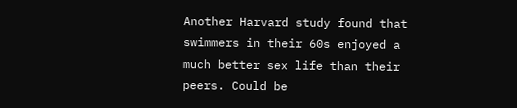Another Harvard study found that swimmers in their 60s enjoyed a much better sex life than their peers. Could be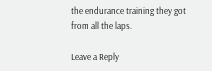the endurance training they got from all the laps.

Leave a Reply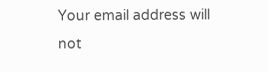Your email address will not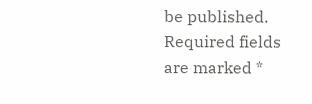be published. Required fields are marked *